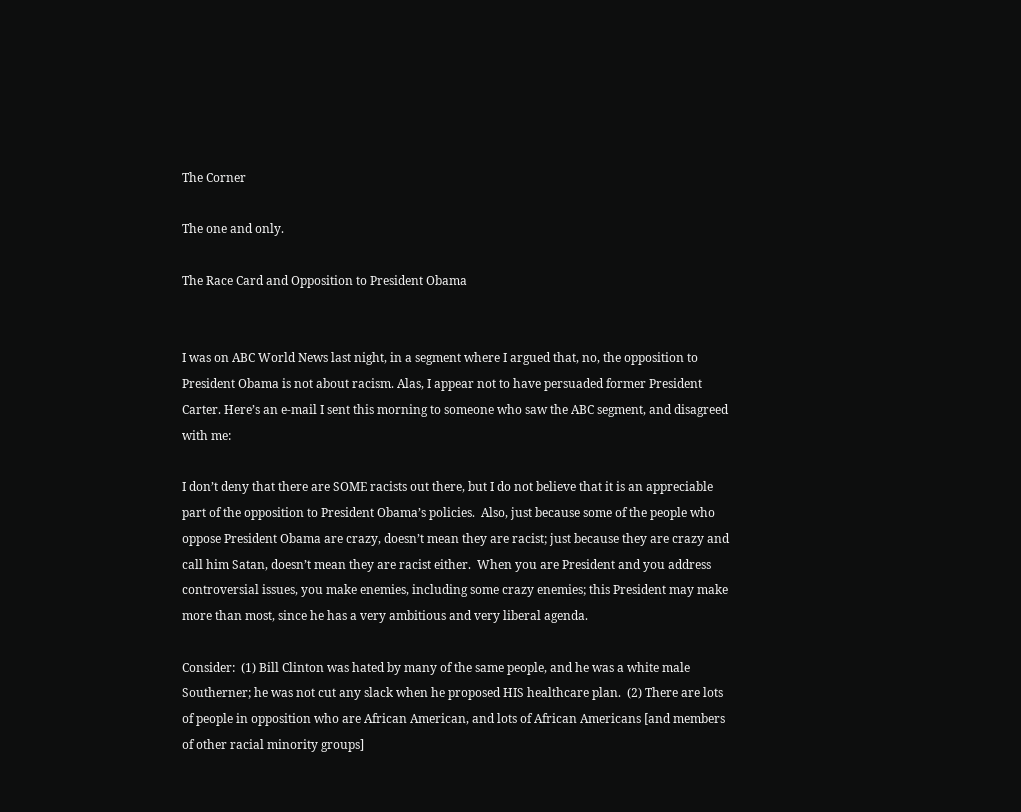The Corner

The one and only.

The Race Card and Opposition to President Obama


I was on ABC World News last night, in a segment where I argued that, no, the opposition to President Obama is not about racism. Alas, I appear not to have persuaded former President Carter. Here’s an e-mail I sent this morning to someone who saw the ABC segment, and disagreed with me:

I don’t deny that there are SOME racists out there, but I do not believe that it is an appreciable part of the opposition to President Obama’s policies.  Also, just because some of the people who oppose President Obama are crazy, doesn’t mean they are racist; just because they are crazy and call him Satan, doesn’t mean they are racist either.  When you are President and you address controversial issues, you make enemies, including some crazy enemies; this President may make more than most, since he has a very ambitious and very liberal agenda.

Consider:  (1) Bill Clinton was hated by many of the same people, and he was a white male Southerner; he was not cut any slack when he proposed HIS healthcare plan.  (2) There are lots of people in opposition who are African American, and lots of African Americans [and members of other racial minority groups]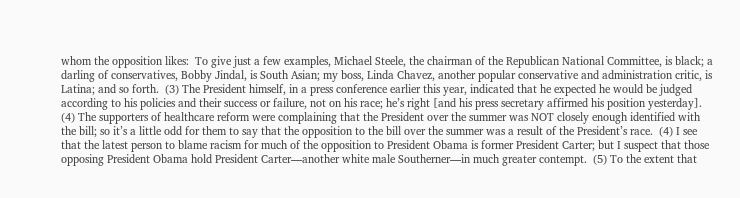whom the opposition likes:  To give just a few examples, Michael Steele, the chairman of the Republican National Committee, is black; a darling of conservatives, Bobby Jindal, is South Asian; my boss, Linda Chavez, another popular conservative and administration critic, is Latina; and so forth.  (3) The President himself, in a press conference earlier this year, indicated that he expected he would be judged according to his policies and their success or failure, not on his race; he’s right [and his press secretary affirmed his position yesterday].  (4) The supporters of healthcare reform were complaining that the President over the summer was NOT closely enough identified with the bill; so it’s a little odd for them to say that the opposition to the bill over the summer was a result of the President’s race.  (4) I see that the latest person to blame racism for much of the opposition to President Obama is former President Carter; but I suspect that those opposing President Obama hold President Carter—another white male Southerner—in much greater contempt.  (5) To the extent that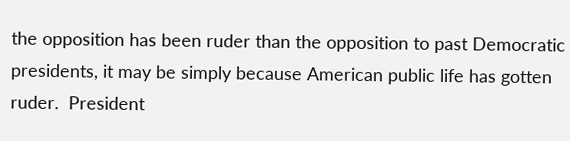the opposition has been ruder than the opposition to past Democratic presidents, it may be simply because American public life has gotten ruder.  President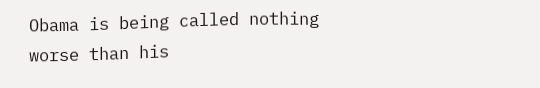Obama is being called nothing worse than his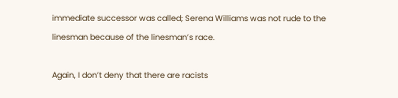immediate successor was called; Serena Williams was not rude to the linesman because of the linesman’s race.

Again, I don’t deny that there are racists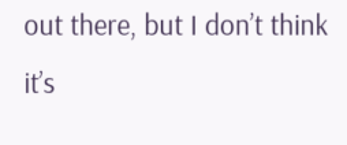out there, but I don’t think it’s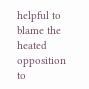helpful to blame the heated opposition to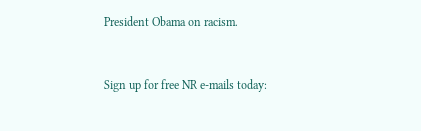President Obama on racism.


Sign up for free NR e-mails today: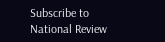Subscribe to National Review